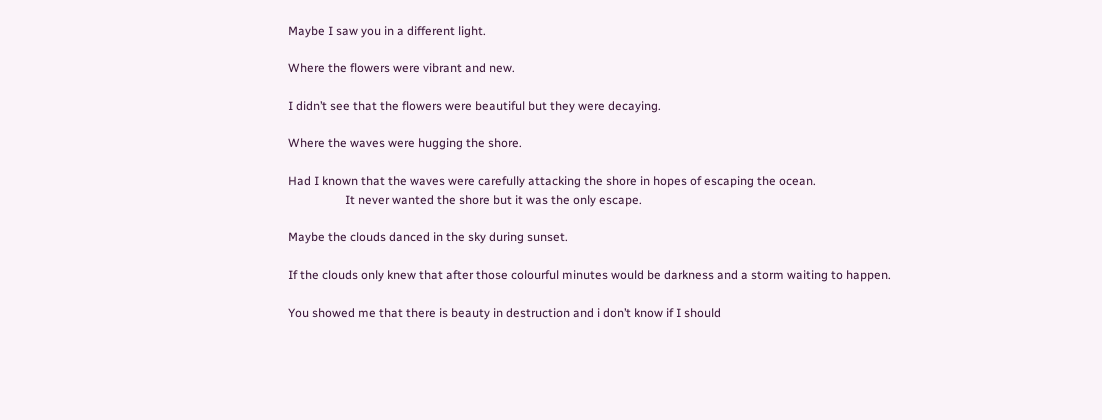Maybe I saw you in a different light.

Where the flowers were vibrant and new.

I didn’t see that the flowers were beautiful but they were decaying.

Where the waves were hugging the shore.

Had I known that the waves were carefully attacking the shore in hopes of escaping the ocean.
                   It never wanted the shore but it was the only escape.

Maybe the clouds danced in the sky during sunset.

If the clouds only knew that after those colourful minutes would be darkness and a storm waiting to happen.

You showed me that there is beauty in destruction and i don’t know if I should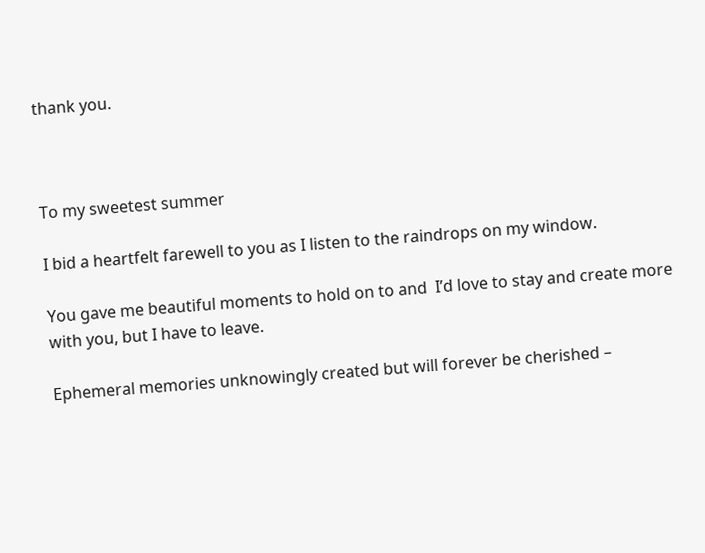thank you.



To my sweetest summer

I bid a heartfelt farewell to you as I listen to the raindrops on my window.

You gave me beautiful moments to hold on to and  I’d love to stay and create more with you, but I have to leave.

Ephemeral memories unknowingly created but will forever be cherished –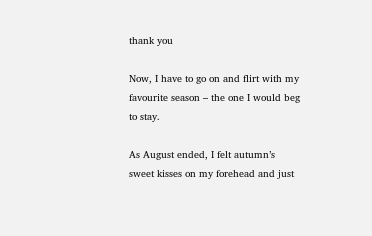thank you

Now, I have to go on and flirt with my favourite season – the one I would beg to stay.

As August ended, I felt autumn’s sweet kisses on my forehead and just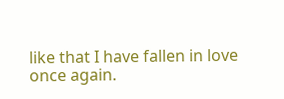like that I have fallen in love once again.